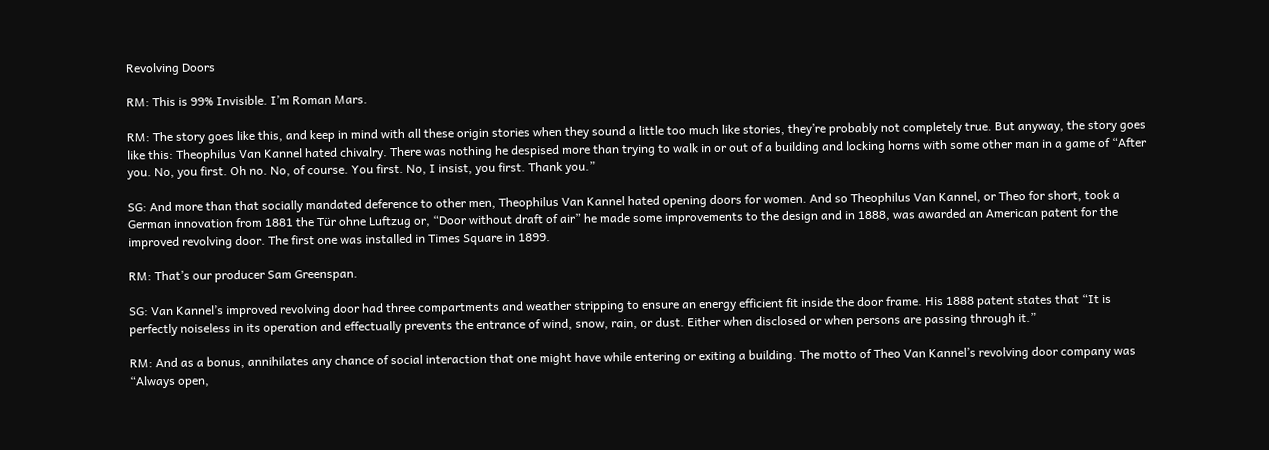Revolving Doors

RM: This is 99% Invisible. I’m Roman Mars.

RM: The story goes like this, and keep in mind with all these origin stories when they sound a little too much like stories, they’re probably not completely true. But anyway, the story goes like this: Theophilus Van Kannel hated chivalry. There was nothing he despised more than trying to walk in or out of a building and locking horns with some other man in a game of “After you. No, you first. Oh no. No, of course. You first. No, I insist, you first. Thank you.”

SG: And more than that socially mandated deference to other men, Theophilus Van Kannel hated opening doors for women. And so Theophilus Van Kannel, or Theo for short, took a German innovation from 1881 the Tür ohne Luftzug or, “Door without draft of air” he made some improvements to the design and in 1888, was awarded an American patent for the improved revolving door. The first one was installed in Times Square in 1899.

RM: That’s our producer Sam Greenspan.

SG: Van Kannel’s improved revolving door had three compartments and weather stripping to ensure an energy efficient fit inside the door frame. His 1888 patent states that “It is perfectly noiseless in its operation and effectually prevents the entrance of wind, snow, rain, or dust. Either when disclosed or when persons are passing through it.”

RM: And as a bonus, annihilates any chance of social interaction that one might have while entering or exiting a building. The motto of Theo Van Kannel’s revolving door company was “Always open,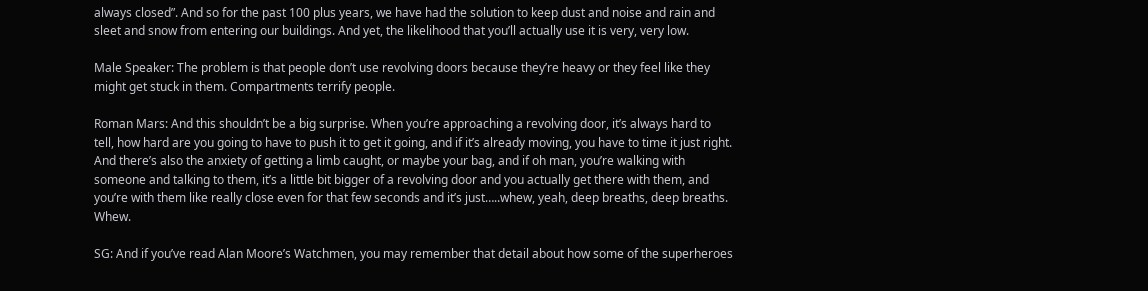always closed”. And so for the past 100 plus years, we have had the solution to keep dust and noise and rain and sleet and snow from entering our buildings. And yet, the likelihood that you’ll actually use it is very, very low.

Male Speaker: The problem is that people don’t use revolving doors because they’re heavy or they feel like they might get stuck in them. Compartments terrify people.

Roman Mars: And this shouldn’t be a big surprise. When you’re approaching a revolving door, it’s always hard to tell, how hard are you going to have to push it to get it going, and if it’s already moving, you have to time it just right. And there’s also the anxiety of getting a limb caught, or maybe your bag, and if oh man, you’re walking with someone and talking to them, it’s a little bit bigger of a revolving door and you actually get there with them, and you’re with them like really close even for that few seconds and it’s just…..whew, yeah, deep breaths, deep breaths. Whew.

SG: And if you’ve read Alan Moore’s Watchmen, you may remember that detail about how some of the superheroes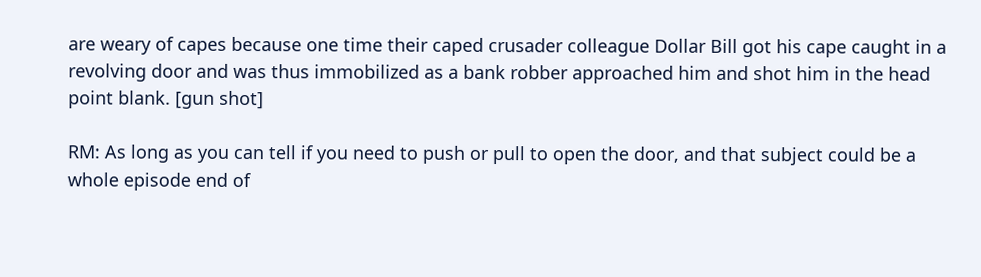are weary of capes because one time their caped crusader colleague Dollar Bill got his cape caught in a revolving door and was thus immobilized as a bank robber approached him and shot him in the head point blank. [gun shot]

RM: As long as you can tell if you need to push or pull to open the door, and that subject could be a whole episode end of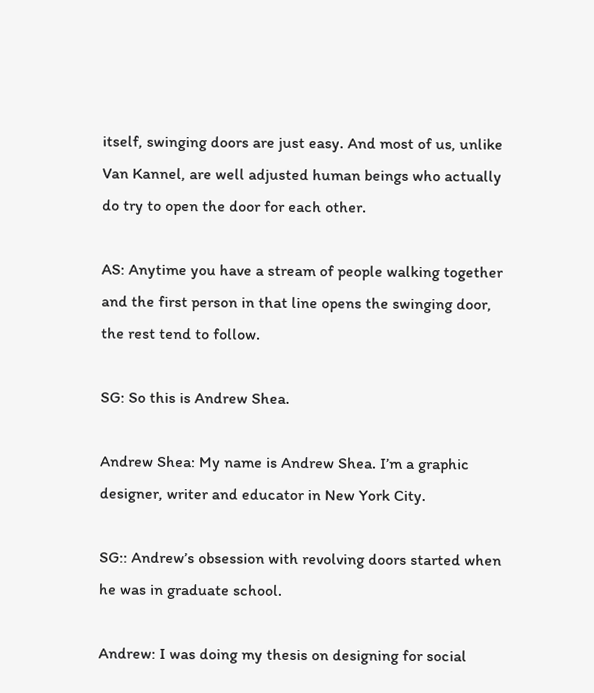itself, swinging doors are just easy. And most of us, unlike Van Kannel, are well adjusted human beings who actually do try to open the door for each other.

AS: Anytime you have a stream of people walking together and the first person in that line opens the swinging door, the rest tend to follow.

SG: So this is Andrew Shea.

Andrew Shea: My name is Andrew Shea. I’m a graphic designer, writer and educator in New York City.

SG:: Andrew’s obsession with revolving doors started when he was in graduate school.

Andrew: I was doing my thesis on designing for social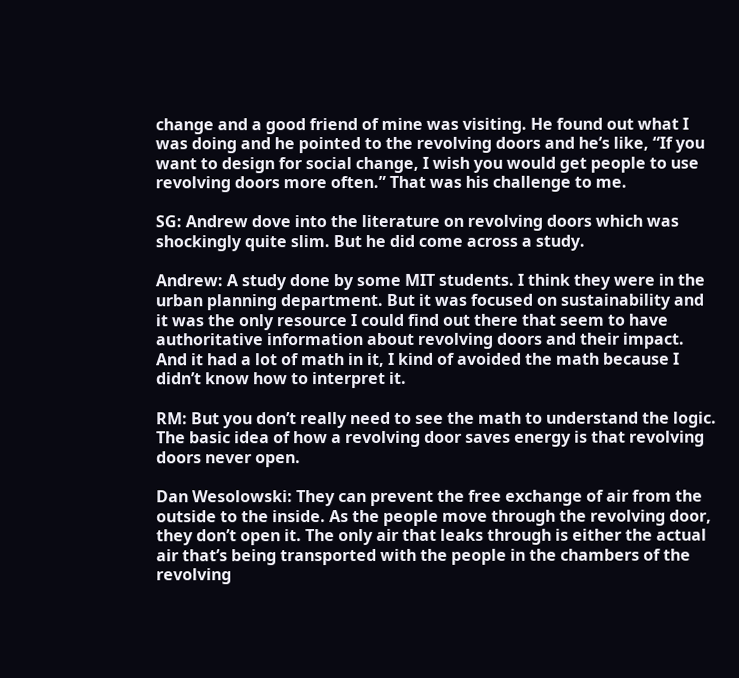change and a good friend of mine was visiting. He found out what I was doing and he pointed to the revolving doors and he’s like, “If you want to design for social change, I wish you would get people to use revolving doors more often.” That was his challenge to me.

SG: Andrew dove into the literature on revolving doors which was shockingly quite slim. But he did come across a study.

Andrew: A study done by some MIT students. I think they were in the urban planning department. But it was focused on sustainability and it was the only resource I could find out there that seem to have authoritative information about revolving doors and their impact. And it had a lot of math in it, I kind of avoided the math because I didn’t know how to interpret it.

RM: But you don’t really need to see the math to understand the logic. The basic idea of how a revolving door saves energy is that revolving doors never open.

Dan Wesolowski: They can prevent the free exchange of air from the outside to the inside. As the people move through the revolving door, they don’t open it. The only air that leaks through is either the actual air that’s being transported with the people in the chambers of the revolving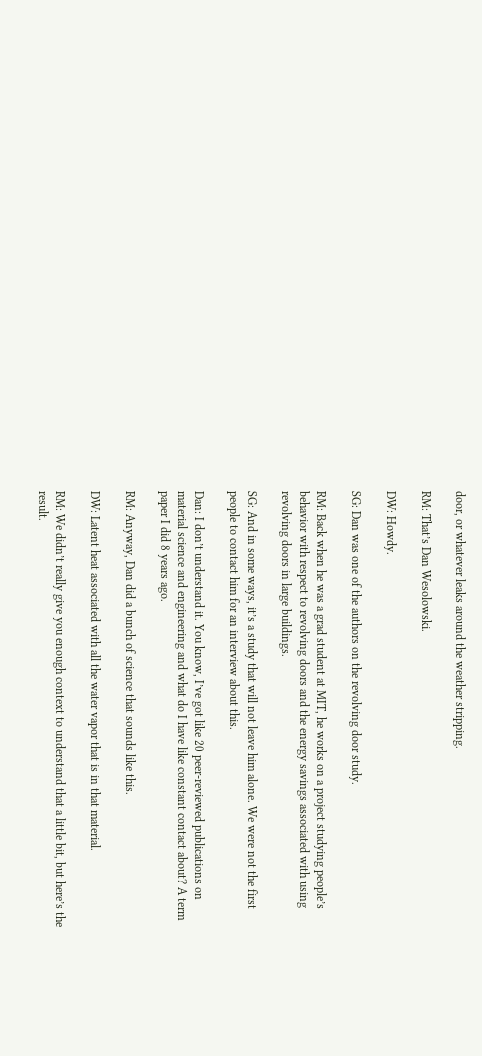door, or whatever leaks around the weather stripping.

RM: That’s Dan Wesolowski.

DW: Howdy.

SG: Dan was one of the authors on the revolving door study.

RM: Back when he was a grad student at MIT, he works on a project studying people’s behavior with respect to revolving doors and the energy savings associated with using revolving doors in large buildings.

SG: And in some ways, it’s a study that will not leave him alone. We were not the first people to contact him for an interview about this.

Dan: I don’t understand it. You know, I’ve got like 20 peer-reviewed publications on material science and engineering and what do I have like constant contact about? A term paper I did 8 years ago.

RM: Anyway, Dan did a bunch of science that sounds like this.

DW: Latent heat associated with all the water vapor that is in that material.

RM: We didn’t really give you enough context to understand that a little bit, but here’s the result.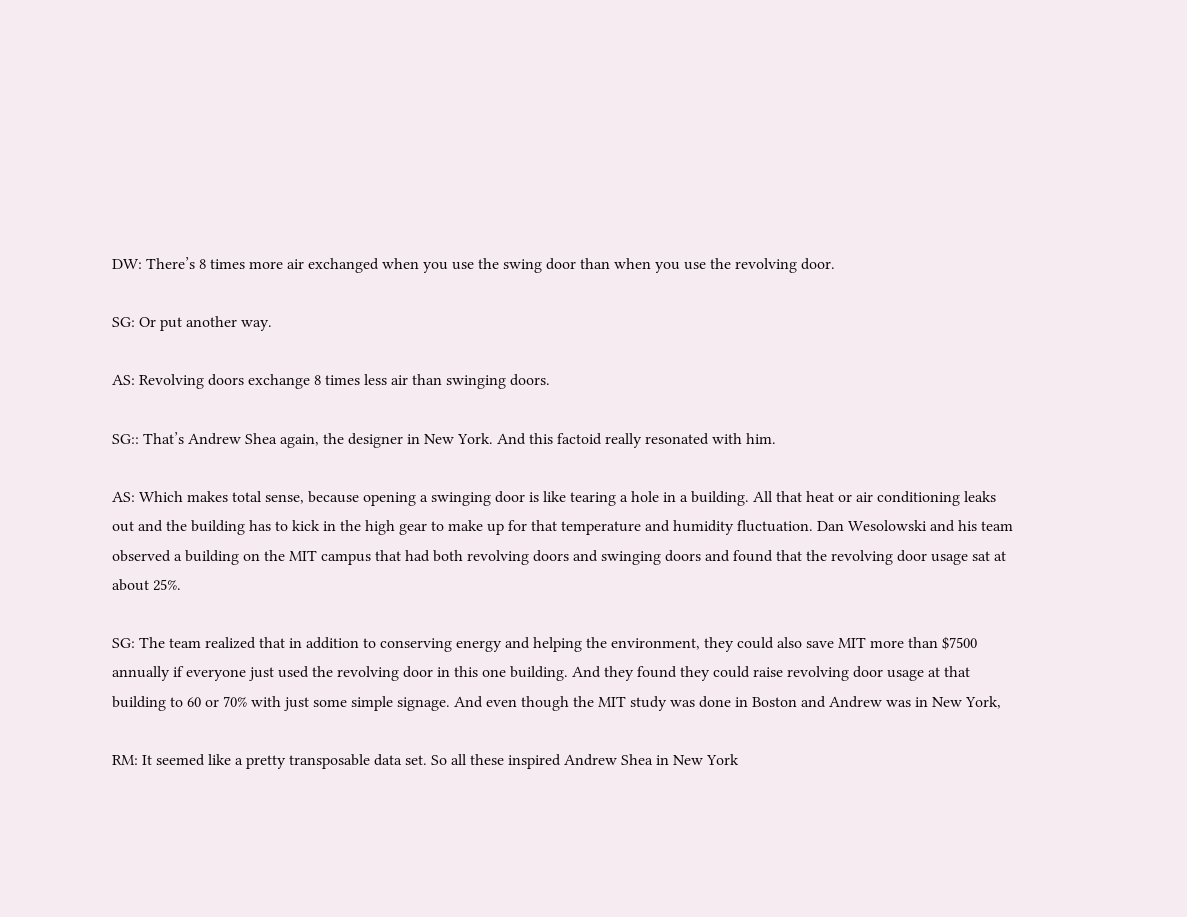DW: There’s 8 times more air exchanged when you use the swing door than when you use the revolving door.

SG: Or put another way.

AS: Revolving doors exchange 8 times less air than swinging doors.

SG:: That’s Andrew Shea again, the designer in New York. And this factoid really resonated with him.

AS: Which makes total sense, because opening a swinging door is like tearing a hole in a building. All that heat or air conditioning leaks out and the building has to kick in the high gear to make up for that temperature and humidity fluctuation. Dan Wesolowski and his team observed a building on the MIT campus that had both revolving doors and swinging doors and found that the revolving door usage sat at about 25%.

SG: The team realized that in addition to conserving energy and helping the environment, they could also save MIT more than $7500 annually if everyone just used the revolving door in this one building. And they found they could raise revolving door usage at that building to 60 or 70% with just some simple signage. And even though the MIT study was done in Boston and Andrew was in New York,

RM: It seemed like a pretty transposable data set. So all these inspired Andrew Shea in New York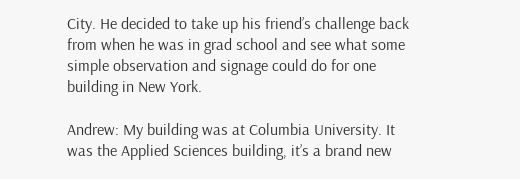City. He decided to take up his friend’s challenge back from when he was in grad school and see what some simple observation and signage could do for one building in New York.

Andrew: My building was at Columbia University. It was the Applied Sciences building, it’s a brand new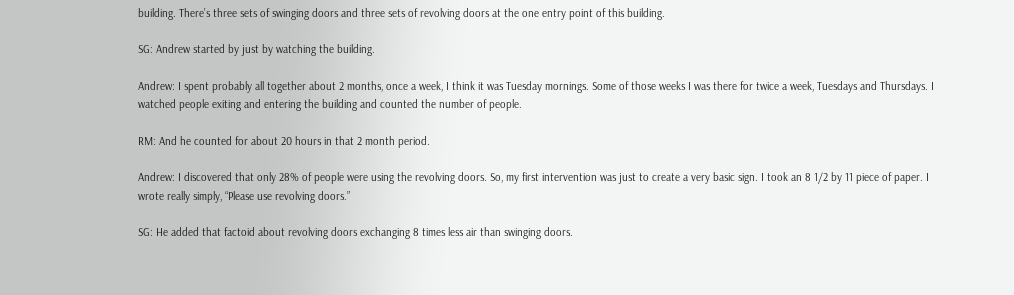building. There’s three sets of swinging doors and three sets of revolving doors at the one entry point of this building.

SG: Andrew started by just by watching the building.

Andrew: I spent probably all together about 2 months, once a week, I think it was Tuesday mornings. Some of those weeks I was there for twice a week, Tuesdays and Thursdays. I watched people exiting and entering the building and counted the number of people.

RM: And he counted for about 20 hours in that 2 month period.

Andrew: I discovered that only 28% of people were using the revolving doors. So, my first intervention was just to create a very basic sign. I took an 8 1/2 by 11 piece of paper. I wrote really simply, “Please use revolving doors.”

SG: He added that factoid about revolving doors exchanging 8 times less air than swinging doors.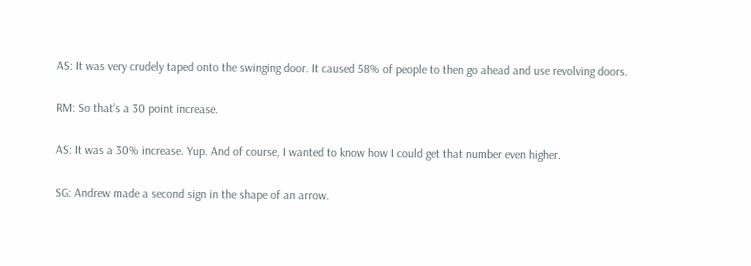AS: It was very crudely taped onto the swinging door. It caused 58% of people to then go ahead and use revolving doors.

RM: So that’s a 30 point increase.

AS: It was a 30% increase. Yup. And of course, I wanted to know how I could get that number even higher.

SG: Andrew made a second sign in the shape of an arrow.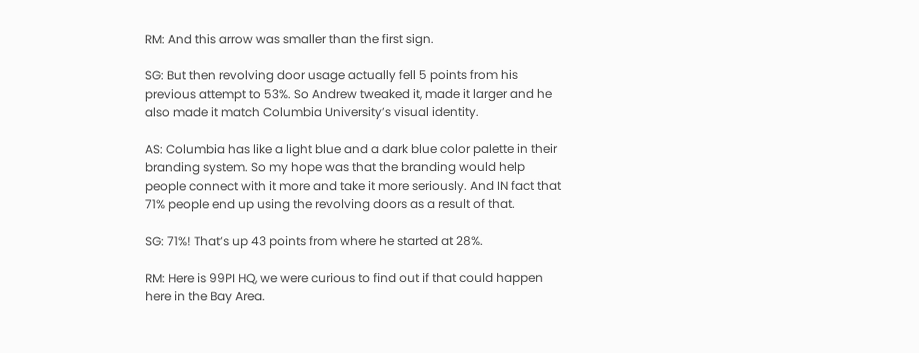RM: And this arrow was smaller than the first sign.

SG: But then revolving door usage actually fell 5 points from his previous attempt to 53%. So Andrew tweaked it, made it larger and he also made it match Columbia University’s visual identity.

AS: Columbia has like a light blue and a dark blue color palette in their branding system. So my hope was that the branding would help people connect with it more and take it more seriously. And IN fact that 71% people end up using the revolving doors as a result of that.

SG: 71%! That’s up 43 points from where he started at 28%.

RM: Here is 99PI HQ, we were curious to find out if that could happen here in the Bay Area.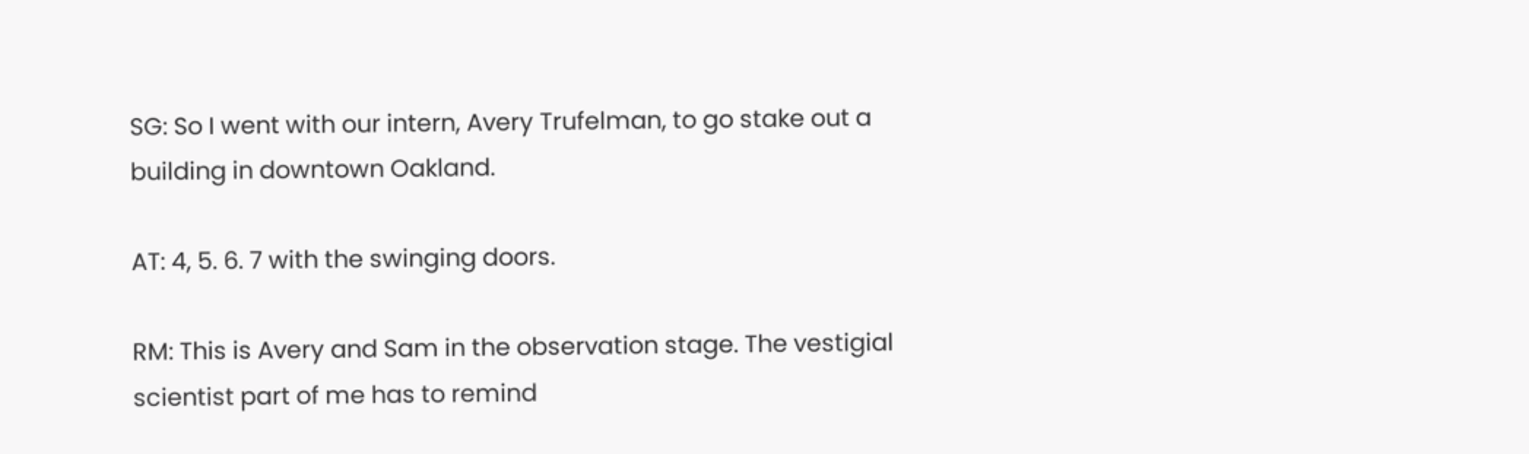SG: So I went with our intern, Avery Trufelman, to go stake out a building in downtown Oakland.

AT: 4, 5. 6. 7 with the swinging doors.

RM: This is Avery and Sam in the observation stage. The vestigial scientist part of me has to remind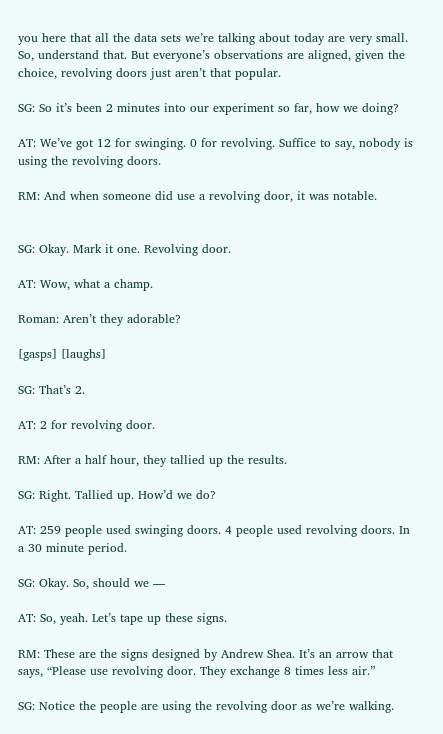you here that all the data sets we’re talking about today are very small. So, understand that. But everyone’s observations are aligned, given the choice, revolving doors just aren’t that popular.

SG: So it’s been 2 minutes into our experiment so far, how we doing?

AT: We’ve got 12 for swinging. 0 for revolving. Suffice to say, nobody is using the revolving doors.

RM: And when someone did use a revolving door, it was notable.


SG: Okay. Mark it one. Revolving door.

AT: Wow, what a champ.

Roman: Aren’t they adorable?

[gasps] [laughs]

SG: That’s 2.

AT: 2 for revolving door.

RM: After a half hour, they tallied up the results.

SG: Right. Tallied up. How’d we do?

AT: 259 people used swinging doors. 4 people used revolving doors. In a 30 minute period.

SG: Okay. So, should we —

AT: So, yeah. Let’s tape up these signs.

RM: These are the signs designed by Andrew Shea. It’s an arrow that says, “Please use revolving door. They exchange 8 times less air.”

SG: Notice the people are using the revolving door as we’re walking.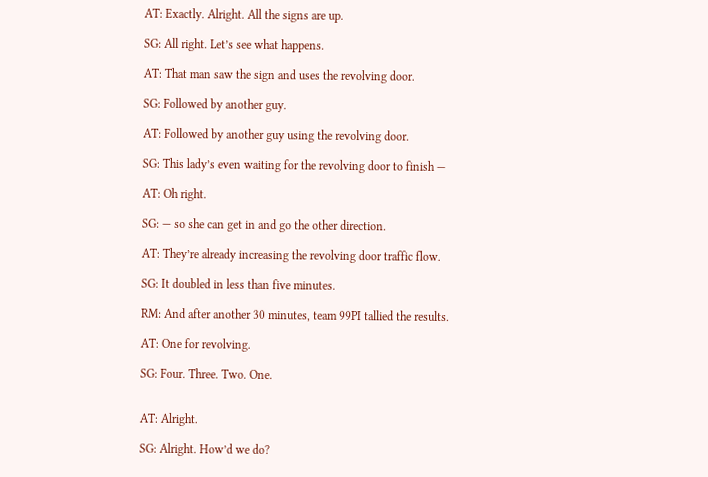AT: Exactly. Alright. All the signs are up.

SG: All right. Let’s see what happens.

AT: That man saw the sign and uses the revolving door.

SG: Followed by another guy.

AT: Followed by another guy using the revolving door.

SG: This lady’s even waiting for the revolving door to finish —

AT: Oh right.

SG: — so she can get in and go the other direction.

AT: They’re already increasing the revolving door traffic flow.

SG: It doubled in less than five minutes.

RM: And after another 30 minutes, team 99PI tallied the results.

AT: One for revolving.

SG: Four. Three. Two. One.


AT: Alright.

SG: Alright. How’d we do?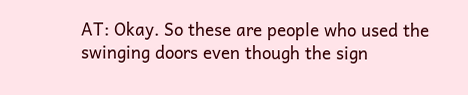AT: Okay. So these are people who used the swinging doors even though the sign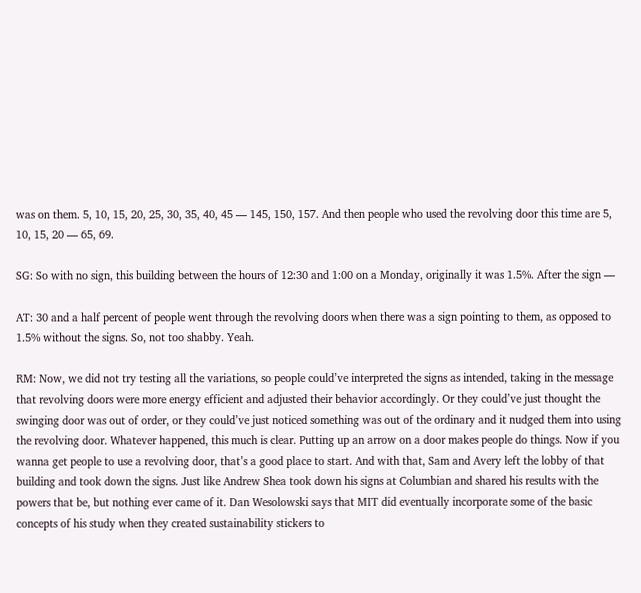was on them. 5, 10, 15, 20, 25, 30, 35, 40, 45 — 145, 150, 157. And then people who used the revolving door this time are 5, 10, 15, 20 — 65, 69.

SG: So with no sign, this building between the hours of 12:30 and 1:00 on a Monday, originally it was 1.5%. After the sign —

AT: 30 and a half percent of people went through the revolving doors when there was a sign pointing to them, as opposed to 1.5% without the signs. So, not too shabby. Yeah.

RM: Now, we did not try testing all the variations, so people could’ve interpreted the signs as intended, taking in the message that revolving doors were more energy efficient and adjusted their behavior accordingly. Or they could’ve just thought the swinging door was out of order, or they could’ve just noticed something was out of the ordinary and it nudged them into using the revolving door. Whatever happened, this much is clear. Putting up an arrow on a door makes people do things. Now if you wanna get people to use a revolving door, that’s a good place to start. And with that, Sam and Avery left the lobby of that building and took down the signs. Just like Andrew Shea took down his signs at Columbian and shared his results with the powers that be, but nothing ever came of it. Dan Wesolowski says that MIT did eventually incorporate some of the basic concepts of his study when they created sustainability stickers to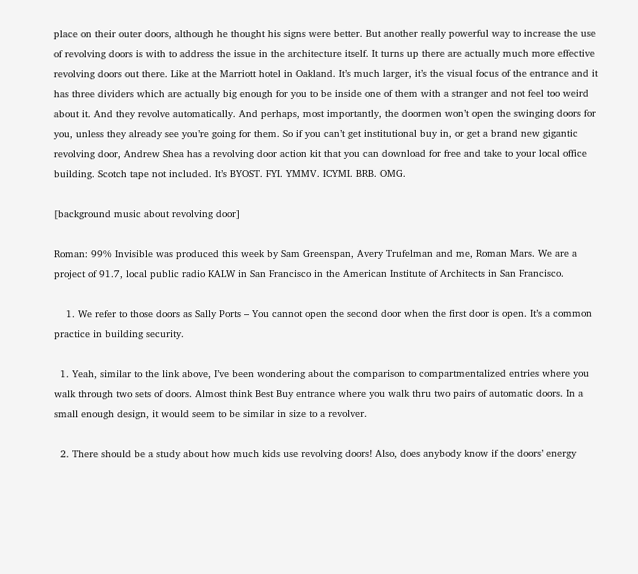place on their outer doors, although he thought his signs were better. But another really powerful way to increase the use of revolving doors is with to address the issue in the architecture itself. It turns up there are actually much more effective revolving doors out there. Like at the Marriott hotel in Oakland. It’s much larger, it’s the visual focus of the entrance and it has three dividers which are actually big enough for you to be inside one of them with a stranger and not feel too weird about it. And they revolve automatically. And perhaps, most importantly, the doormen won’t open the swinging doors for you, unless they already see you’re going for them. So if you can’t get institutional buy in, or get a brand new gigantic revolving door, Andrew Shea has a revolving door action kit that you can download for free and take to your local office building. Scotch tape not included. It’s BYOST. FYI. YMMV. ICYMI. BRB. OMG.

[background music about revolving door]

Roman: 99% Invisible was produced this week by Sam Greenspan, Avery Trufelman and me, Roman Mars. We are a project of 91.7, local public radio KALW in San Francisco in the American Institute of Architects in San Francisco.

    1. We refer to those doors as Sally Ports – You cannot open the second door when the first door is open. It’s a common practice in building security.

  1. Yeah, similar to the link above, I’ve been wondering about the comparison to compartmentalized entries where you walk through two sets of doors. Almost think Best Buy entrance where you walk thru two pairs of automatic doors. In a small enough design, it would seem to be similar in size to a revolver.

  2. There should be a study about how much kids use revolving doors! Also, does anybody know if the doors’ energy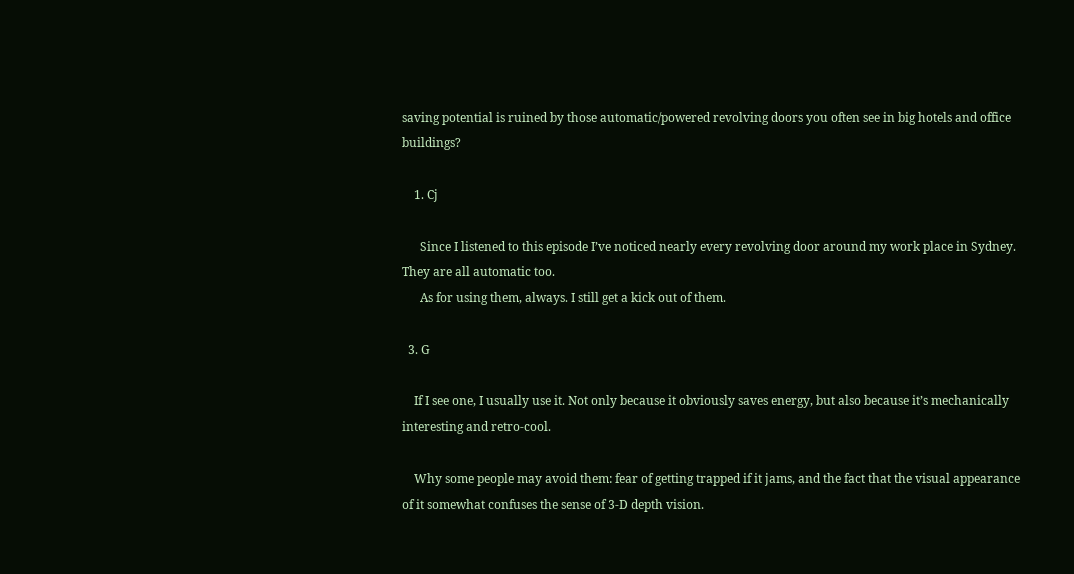saving potential is ruined by those automatic/powered revolving doors you often see in big hotels and office buildings?

    1. Cj

      Since I listened to this episode I’ve noticed nearly every revolving door around my work place in Sydney. They are all automatic too.
      As for using them, always. I still get a kick out of them.

  3. G

    If I see one, I usually use it. Not only because it obviously saves energy, but also because it’s mechanically interesting and retro-cool.

    Why some people may avoid them: fear of getting trapped if it jams, and the fact that the visual appearance of it somewhat confuses the sense of 3-D depth vision.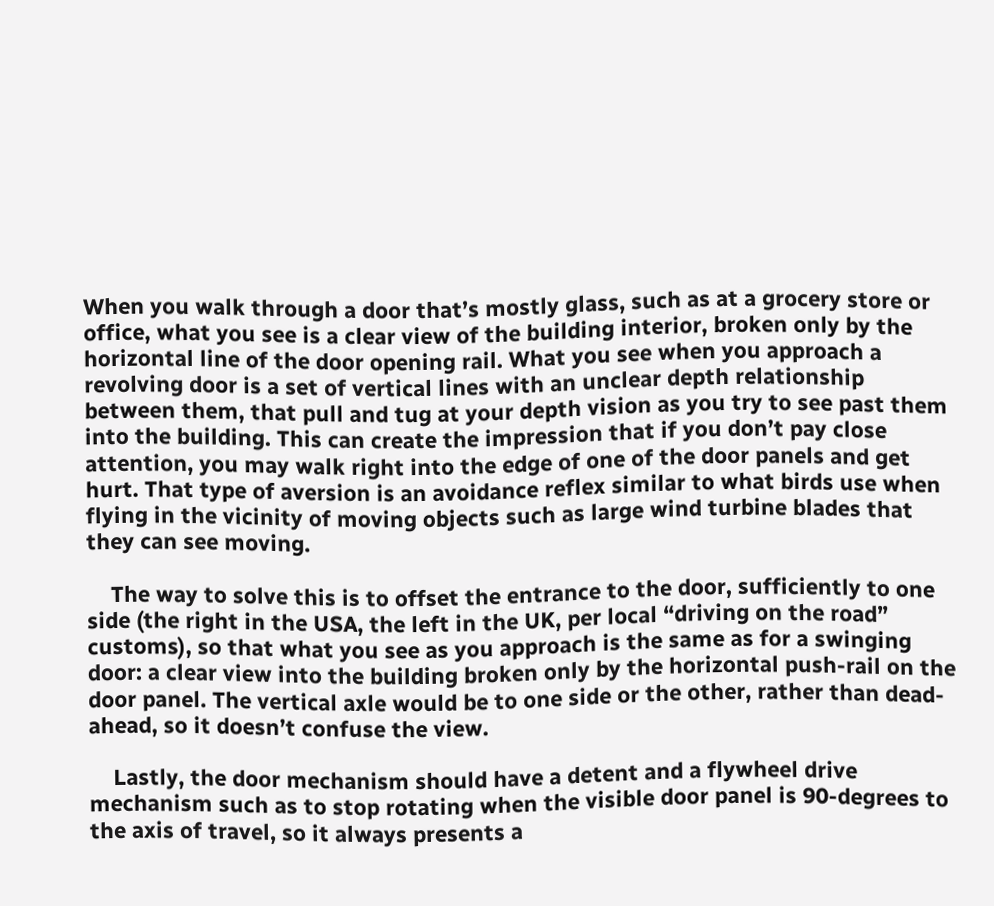When you walk through a door that’s mostly glass, such as at a grocery store or office, what you see is a clear view of the building interior, broken only by the horizontal line of the door opening rail. What you see when you approach a revolving door is a set of vertical lines with an unclear depth relationship between them, that pull and tug at your depth vision as you try to see past them into the building. This can create the impression that if you don’t pay close attention, you may walk right into the edge of one of the door panels and get hurt. That type of aversion is an avoidance reflex similar to what birds use when flying in the vicinity of moving objects such as large wind turbine blades that they can see moving.

    The way to solve this is to offset the entrance to the door, sufficiently to one side (the right in the USA, the left in the UK, per local “driving on the road” customs), so that what you see as you approach is the same as for a swinging door: a clear view into the building broken only by the horizontal push-rail on the door panel. The vertical axle would be to one side or the other, rather than dead-ahead, so it doesn’t confuse the view.

    Lastly, the door mechanism should have a detent and a flywheel drive mechanism such as to stop rotating when the visible door panel is 90-degrees to the axis of travel, so it always presents a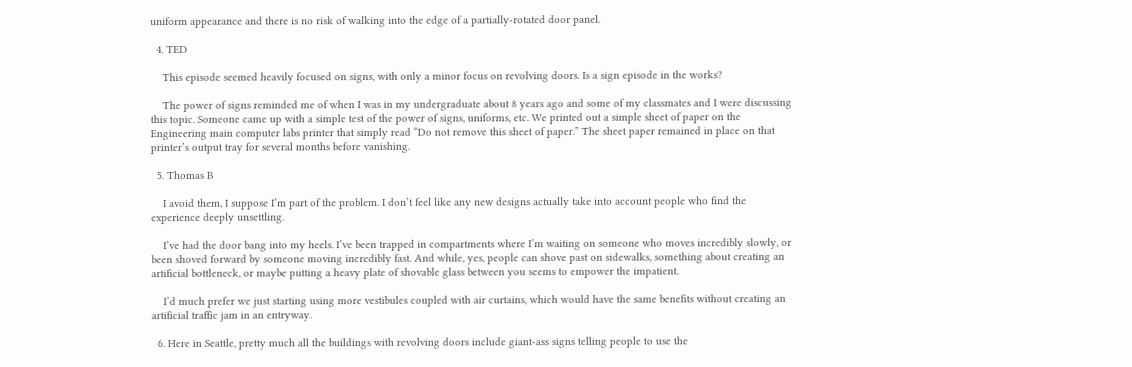uniform appearance and there is no risk of walking into the edge of a partially-rotated door panel.

  4. TED

    This episode seemed heavily focused on signs, with only a minor focus on revolving doors. Is a sign episode in the works?

    The power of signs reminded me of when I was in my undergraduate about 8 years ago and some of my classmates and I were discussing this topic. Someone came up with a simple test of the power of signs, uniforms, etc. We printed out a simple sheet of paper on the Engineering main computer labs printer that simply read “Do not remove this sheet of paper.” The sheet paper remained in place on that printer’s output tray for several months before vanishing.

  5. Thomas B

    I avoid them, I suppose I’m part of the problem. I don’t feel like any new designs actually take into account people who find the experience deeply unsettling.

    I’ve had the door bang into my heels. I’ve been trapped in compartments where I’m waiting on someone who moves incredibly slowly, or been shoved forward by someone moving incredibly fast. And while, yes, people can shove past on sidewalks, something about creating an artificial bottleneck, or maybe putting a heavy plate of shovable glass between you seems to empower the impatient.

    I’d much prefer we just starting using more vestibules coupled with air curtains, which would have the same benefits without creating an artificial traffic jam in an entryway.

  6. Here in Seattle, pretty much all the buildings with revolving doors include giant-ass signs telling people to use the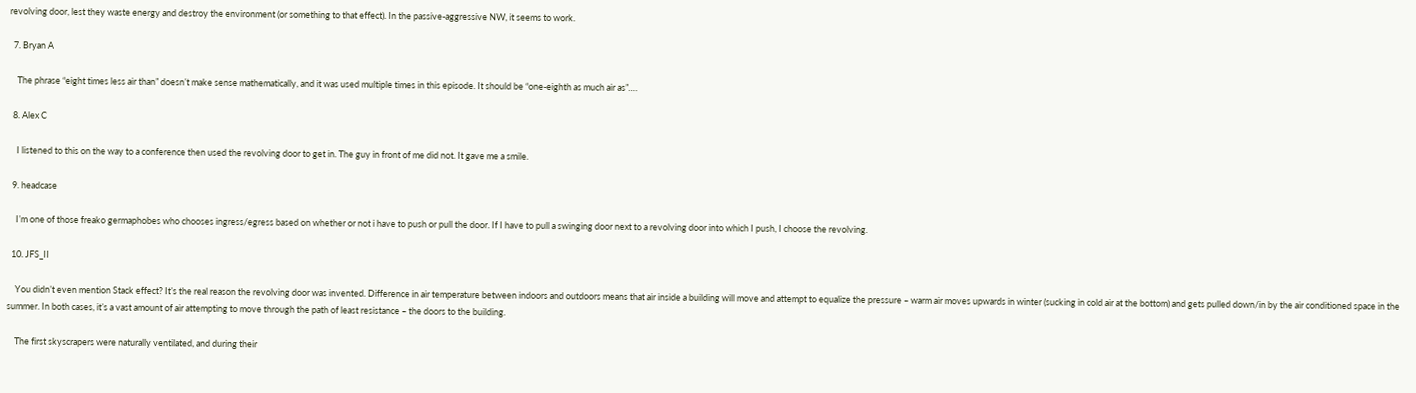revolving door, lest they waste energy and destroy the environment (or something to that effect). In the passive-aggressive NW, it seems to work.

  7. Bryan A

    The phrase “eight times less air than” doesn’t make sense mathematically, and it was used multiple times in this episode. It should be “one-eighth as much air as”….

  8. Alex C

    I listened to this on the way to a conference then used the revolving door to get in. The guy in front of me did not. It gave me a smile.

  9. headcase

    I’m one of those freako germaphobes who chooses ingress/egress based on whether or not i have to push or pull the door. If I have to pull a swinging door next to a revolving door into which I push, I choose the revolving.

  10. JFS_II

    You didn’t even mention Stack effect? It’s the real reason the revolving door was invented. Difference in air temperature between indoors and outdoors means that air inside a building will move and attempt to equalize the pressure – warm air moves upwards in winter (sucking in cold air at the bottom) and gets pulled down/in by the air conditioned space in the summer. In both cases, it’s a vast amount of air attempting to move through the path of least resistance – the doors to the building.

    The first skyscrapers were naturally ventilated, and during their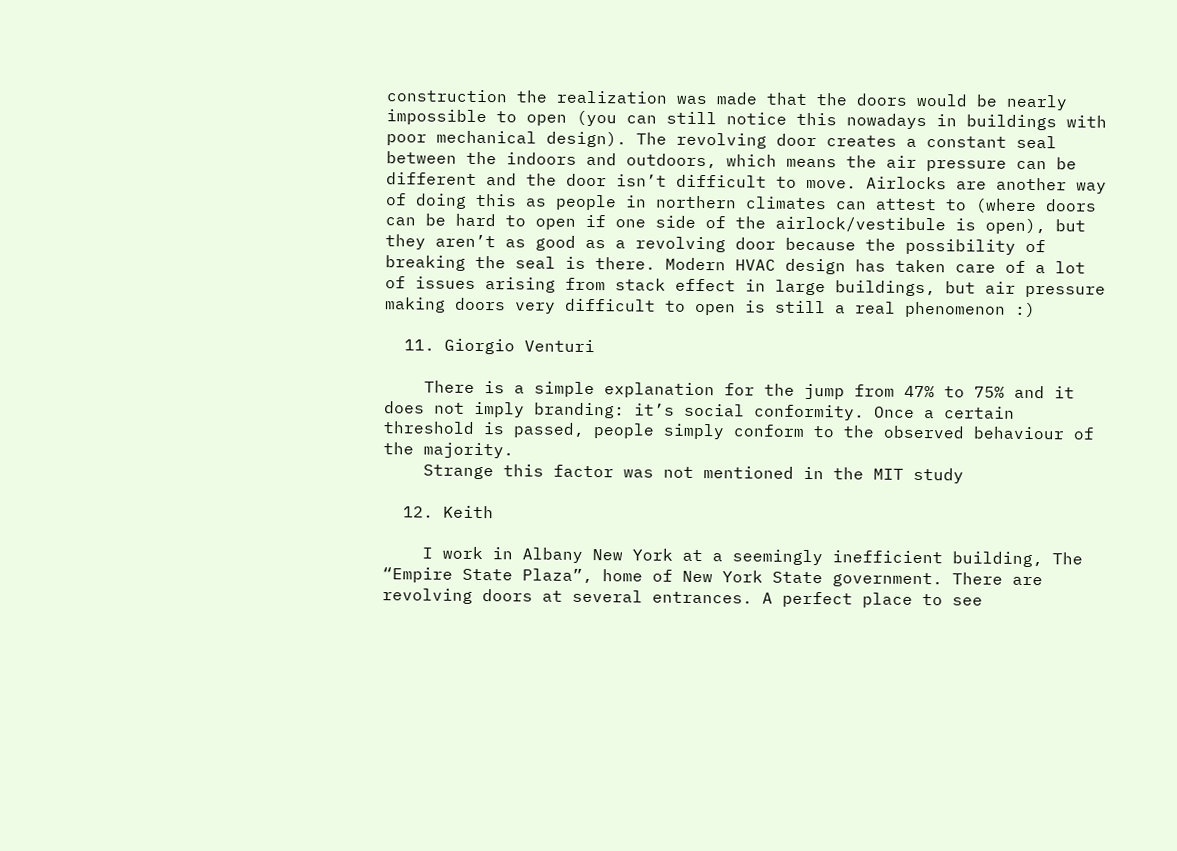construction the realization was made that the doors would be nearly impossible to open (you can still notice this nowadays in buildings with poor mechanical design). The revolving door creates a constant seal between the indoors and outdoors, which means the air pressure can be different and the door isn’t difficult to move. Airlocks are another way of doing this as people in northern climates can attest to (where doors can be hard to open if one side of the airlock/vestibule is open), but they aren’t as good as a revolving door because the possibility of breaking the seal is there. Modern HVAC design has taken care of a lot of issues arising from stack effect in large buildings, but air pressure making doors very difficult to open is still a real phenomenon :)

  11. Giorgio Venturi

    There is a simple explanation for the jump from 47% to 75% and it does not imply branding: it’s social conformity. Once a certain threshold is passed, people simply conform to the observed behaviour of the majority.
    Strange this factor was not mentioned in the MIT study

  12. Keith

    I work in Albany New York at a seemingly inefficient building, The “Empire State Plaza”, home of New York State government. There are revolving doors at several entrances. A perfect place to see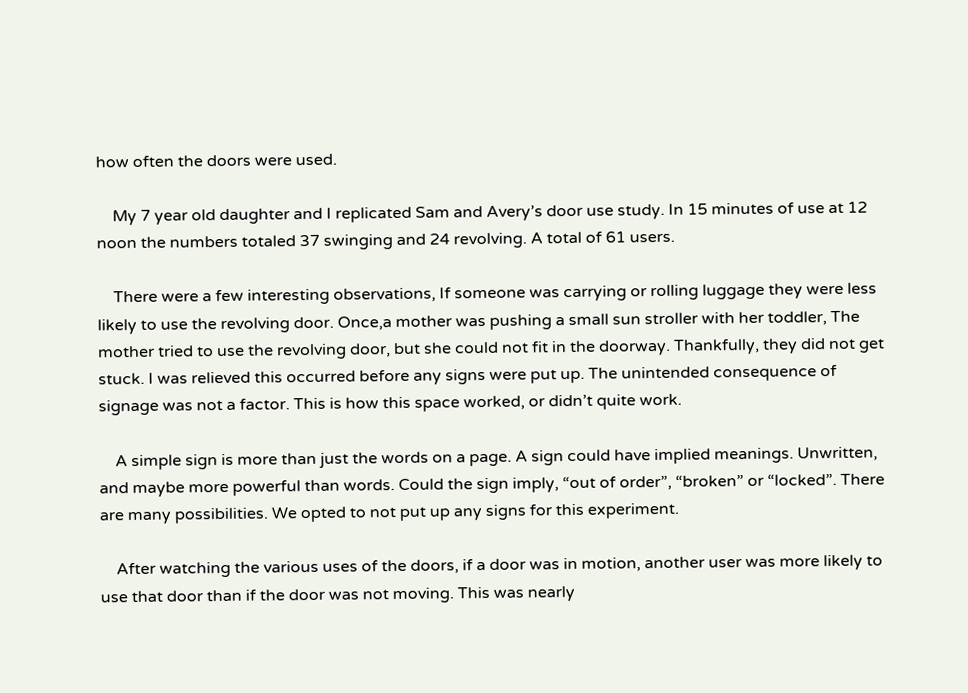how often the doors were used.

    My 7 year old daughter and I replicated Sam and Avery’s door use study. In 15 minutes of use at 12 noon the numbers totaled 37 swinging and 24 revolving. A total of 61 users.

    There were a few interesting observations, If someone was carrying or rolling luggage they were less likely to use the revolving door. Once,a mother was pushing a small sun stroller with her toddler, The mother tried to use the revolving door, but she could not fit in the doorway. Thankfully, they did not get stuck. I was relieved this occurred before any signs were put up. The unintended consequence of signage was not a factor. This is how this space worked, or didn’t quite work.

    A simple sign is more than just the words on a page. A sign could have implied meanings. Unwritten, and maybe more powerful than words. Could the sign imply, “out of order”, “broken” or “locked”. There are many possibilities. We opted to not put up any signs for this experiment.

    After watching the various uses of the doors, if a door was in motion, another user was more likely to use that door than if the door was not moving. This was nearly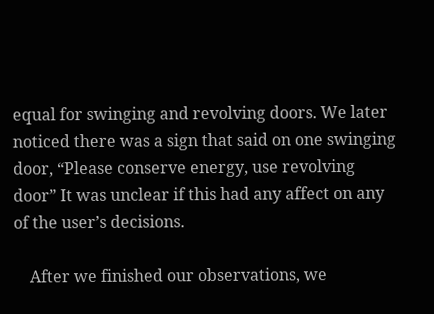equal for swinging and revolving doors. We later noticed there was a sign that said on one swinging door, “Please conserve energy, use revolving door” It was unclear if this had any affect on any of the user’s decisions.

    After we finished our observations, we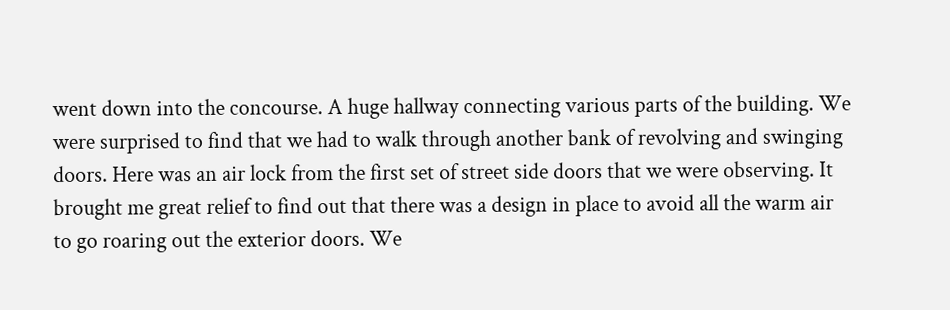went down into the concourse. A huge hallway connecting various parts of the building. We were surprised to find that we had to walk through another bank of revolving and swinging doors. Here was an air lock from the first set of street side doors that we were observing. It brought me great relief to find out that there was a design in place to avoid all the warm air to go roaring out the exterior doors. We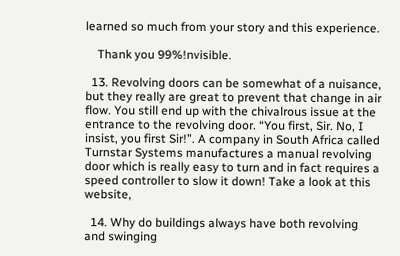learned so much from your story and this experience.

    Thank you 99%!nvisible.

  13. Revolving doors can be somewhat of a nuisance, but they really are great to prevent that change in air flow. You still end up with the chivalrous issue at the entrance to the revolving door. “You first, Sir. No, I insist, you first Sir!”. A company in South Africa called Turnstar Systems manufactures a manual revolving door which is really easy to turn and in fact requires a speed controller to slow it down! Take a look at this website,

  14. Why do buildings always have both revolving and swinging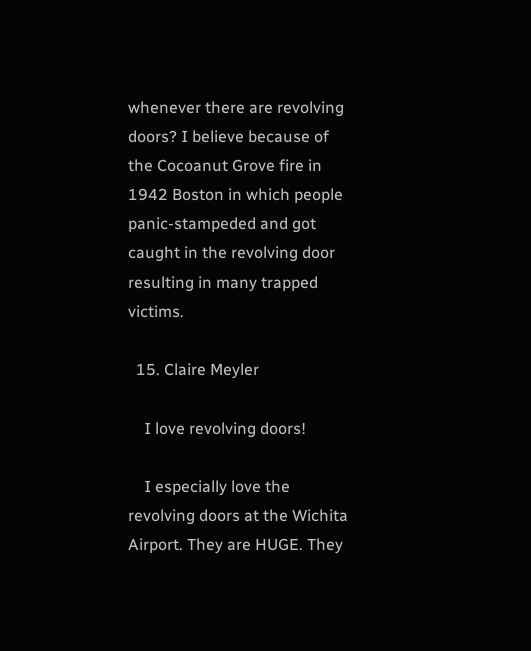whenever there are revolving doors? I believe because of the Cocoanut Grove fire in 1942 Boston in which people panic-stampeded and got caught in the revolving door resulting in many trapped victims.

  15. Claire Meyler

    I love revolving doors!

    I especially love the revolving doors at the Wichita Airport. They are HUGE. They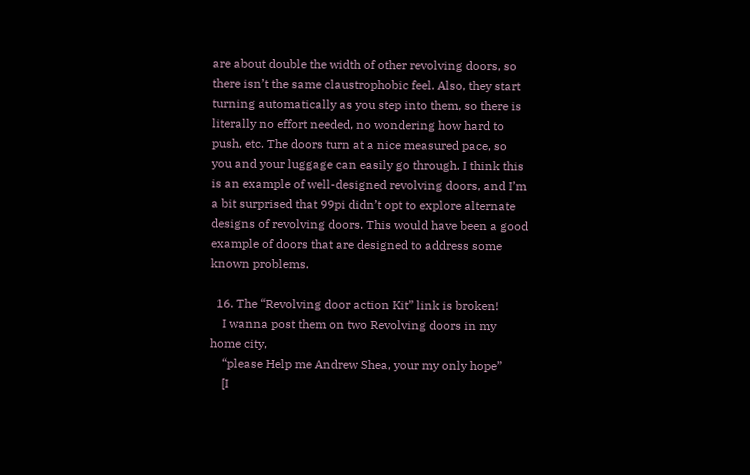are about double the width of other revolving doors, so there isn’t the same claustrophobic feel. Also, they start turning automatically as you step into them, so there is literally no effort needed, no wondering how hard to push, etc. The doors turn at a nice measured pace, so you and your luggage can easily go through. I think this is an example of well-designed revolving doors, and I’m a bit surprised that 99pi didn’t opt to explore alternate designs of revolving doors. This would have been a good example of doors that are designed to address some known problems.

  16. The “Revolving door action Kit” link is broken!
    I wanna post them on two Revolving doors in my home city,
    “please Help me Andrew Shea, your my only hope”
    [I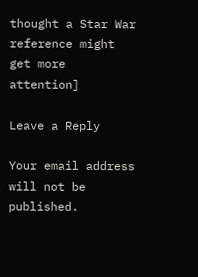thought a Star War reference might get more attention]

Leave a Reply

Your email address will not be published.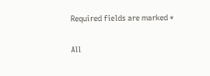Required fields are marked *

All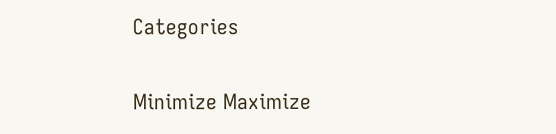Categories

Minimize Maximize